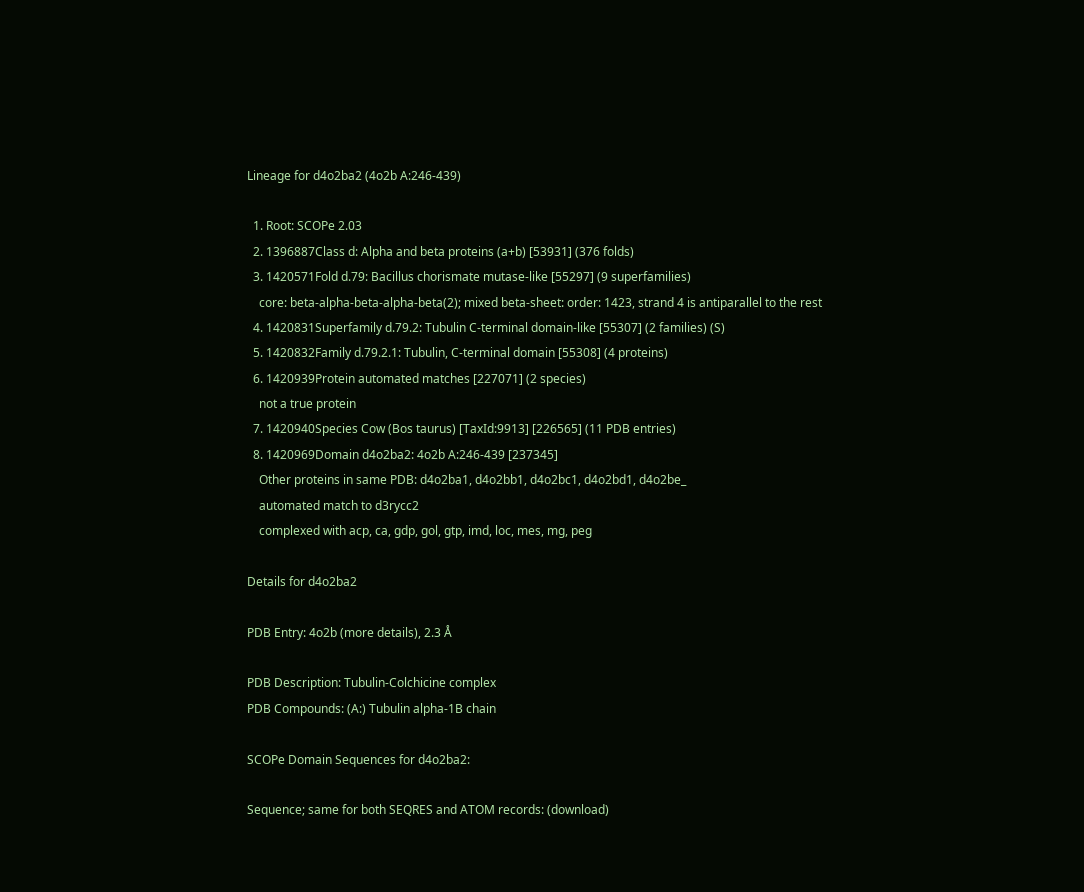Lineage for d4o2ba2 (4o2b A:246-439)

  1. Root: SCOPe 2.03
  2. 1396887Class d: Alpha and beta proteins (a+b) [53931] (376 folds)
  3. 1420571Fold d.79: Bacillus chorismate mutase-like [55297] (9 superfamilies)
    core: beta-alpha-beta-alpha-beta(2); mixed beta-sheet: order: 1423, strand 4 is antiparallel to the rest
  4. 1420831Superfamily d.79.2: Tubulin C-terminal domain-like [55307] (2 families) (S)
  5. 1420832Family d.79.2.1: Tubulin, C-terminal domain [55308] (4 proteins)
  6. 1420939Protein automated matches [227071] (2 species)
    not a true protein
  7. 1420940Species Cow (Bos taurus) [TaxId:9913] [226565] (11 PDB entries)
  8. 1420969Domain d4o2ba2: 4o2b A:246-439 [237345]
    Other proteins in same PDB: d4o2ba1, d4o2bb1, d4o2bc1, d4o2bd1, d4o2be_
    automated match to d3rycc2
    complexed with acp, ca, gdp, gol, gtp, imd, loc, mes, mg, peg

Details for d4o2ba2

PDB Entry: 4o2b (more details), 2.3 Å

PDB Description: Tubulin-Colchicine complex
PDB Compounds: (A:) Tubulin alpha-1B chain

SCOPe Domain Sequences for d4o2ba2:

Sequence; same for both SEQRES and ATOM records: (download)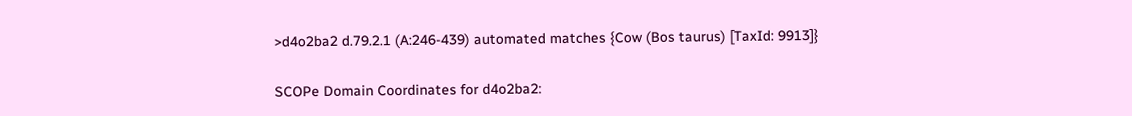>d4o2ba2 d.79.2.1 (A:246-439) automated matches {Cow (Bos taurus) [TaxId: 9913]}

SCOPe Domain Coordinates for d4o2ba2: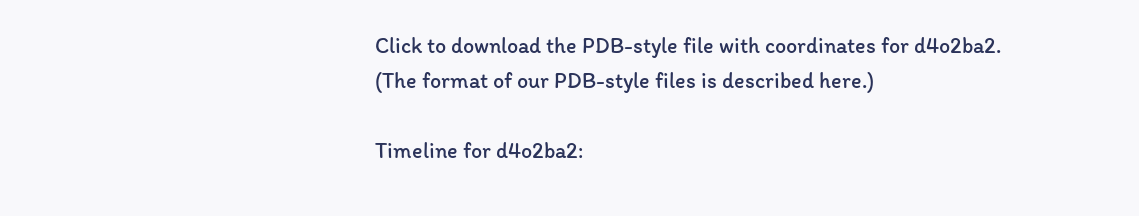Click to download the PDB-style file with coordinates for d4o2ba2.
(The format of our PDB-style files is described here.)

Timeline for d4o2ba2: